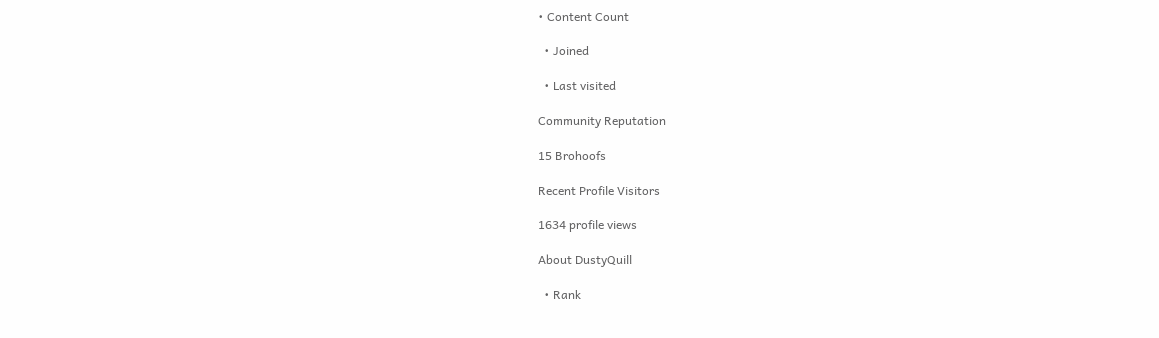• Content Count

  • Joined

  • Last visited

Community Reputation

15 Brohoofs

Recent Profile Visitors

1634 profile views

About DustyQuill

  • Rank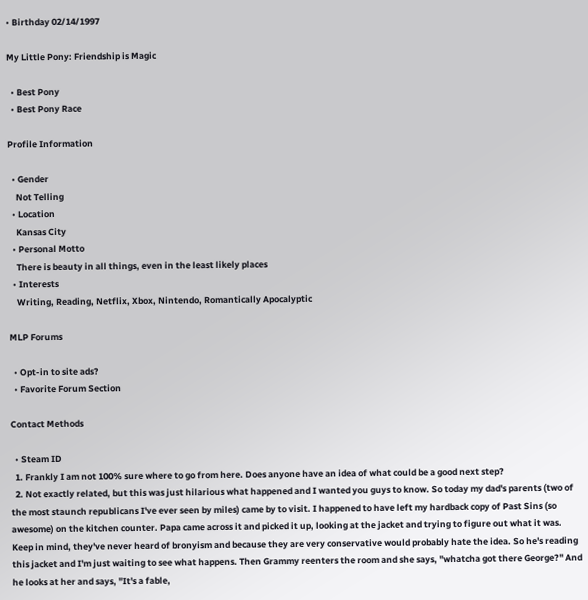• Birthday 02/14/1997

My Little Pony: Friendship is Magic

  • Best Pony
  • Best Pony Race

Profile Information

  • Gender
    Not Telling
  • Location
    Kansas City
  • Personal Motto
    There is beauty in all things, even in the least likely places
  • Interests
    Writing, Reading, Netflix, Xbox, Nintendo, Romantically Apocalyptic

MLP Forums

  • Opt-in to site ads?
  • Favorite Forum Section

Contact Methods

  • Steam ID
  1. Frankly I am not 100% sure where to go from here. Does anyone have an idea of what could be a good next step?
  2. Not exactly related, but this was just hilarious what happened and I wanted you guys to know. So today my dad's parents (two of the most staunch republicans I've ever seen by miles) came by to visit. I happened to have left my hardback copy of Past Sins (so awesome) on the kitchen counter. Papa came across it and picked it up, looking at the jacket and trying to figure out what it was. Keep in mind, they've never heard of bronyism and because they are very conservative would probably hate the idea. So he's reading this jacket and I'm just waiting to see what happens. Then Grammy reenters the room and she says, "whatcha got there George?" And he looks at her and says, "It's a fable,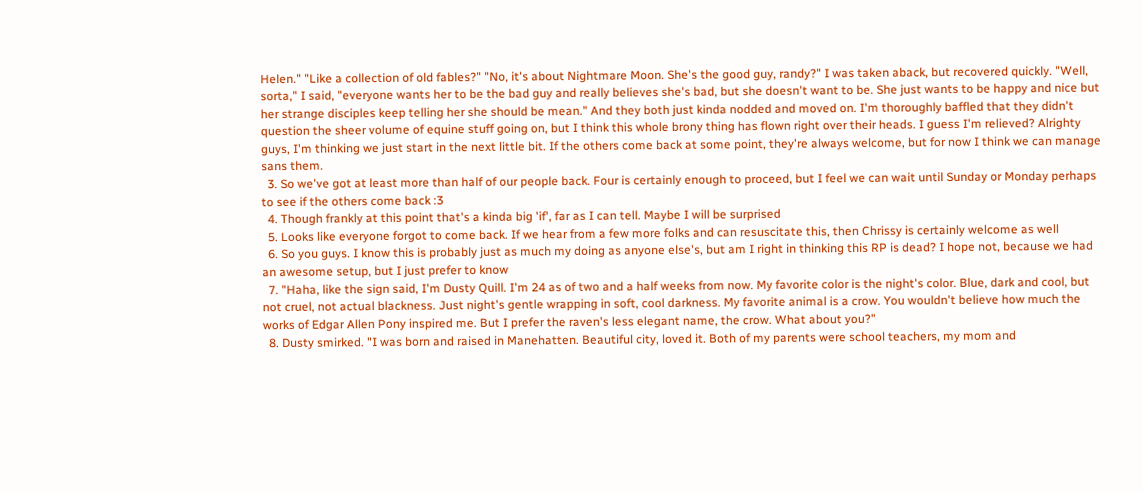Helen." "Like a collection of old fables?" "No, it's about Nightmare Moon. She's the good guy, randy?" I was taken aback, but recovered quickly. "Well, sorta," I said, "everyone wants her to be the bad guy and really believes she's bad, but she doesn't want to be. She just wants to be happy and nice but her strange disciples keep telling her she should be mean." And they both just kinda nodded and moved on. I'm thoroughly baffled that they didn't question the sheer volume of equine stuff going on, but I think this whole brony thing has flown right over their heads. I guess I'm relieved? Alrighty guys, I'm thinking we just start in the next little bit. If the others come back at some point, they're always welcome, but for now I think we can manage sans them.
  3. So we've got at least more than half of our people back. Four is certainly enough to proceed, but I feel we can wait until Sunday or Monday perhaps to see if the others come back :3
  4. Though frankly at this point that's a kinda big 'if', far as I can tell. Maybe I will be surprised
  5. Looks like everyone forgot to come back. If we hear from a few more folks and can resuscitate this, then Chrissy is certainly welcome as well
  6. So you guys. I know this is probably just as much my doing as anyone else's, but am I right in thinking this RP is dead? I hope not, because we had an awesome setup, but I just prefer to know
  7. "Haha, like the sign said, I'm Dusty Quill. I'm 24 as of two and a half weeks from now. My favorite color is the night's color. Blue, dark and cool, but not cruel, not actual blackness. Just night's gentle wrapping in soft, cool darkness. My favorite animal is a crow. You wouldn't believe how much the works of Edgar Allen Pony inspired me. But I prefer the raven's less elegant name, the crow. What about you?"
  8. Dusty smirked. "I was born and raised in Manehatten. Beautiful city, loved it. Both of my parents were school teachers, my mom and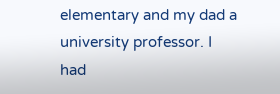elementary and my dad a university professor. I had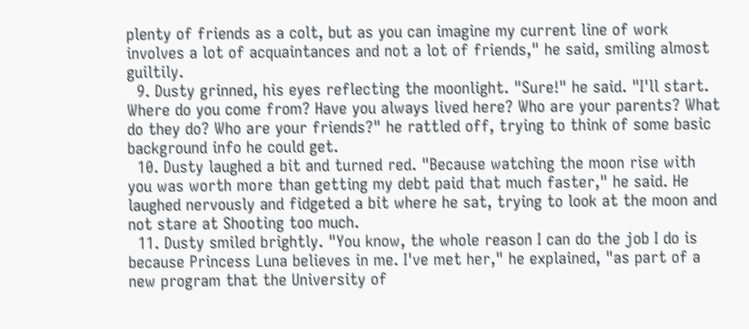plenty of friends as a colt, but as you can imagine my current line of work involves a lot of acquaintances and not a lot of friends," he said, smiling almost guiltily.
  9. Dusty grinned, his eyes reflecting the moonlight. "Sure!" he said. "I'll start. Where do you come from? Have you always lived here? Who are your parents? What do they do? Who are your friends?" he rattled off, trying to think of some basic background info he could get.
  10. Dusty laughed a bit and turned red. "Because watching the moon rise with you was worth more than getting my debt paid that much faster," he said. He laughed nervously and fidgeted a bit where he sat, trying to look at the moon and not stare at Shooting too much.
  11. Dusty smiled brightly. "You know, the whole reason I can do the job I do is because Princess Luna believes in me. I've met her," he explained, "as part of a new program that the University of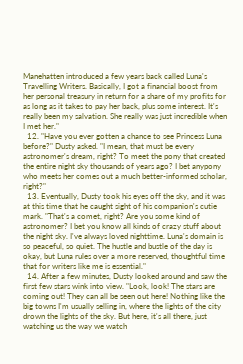Manehatten introduced a few years back called Luna's Travelling Writers. Basically, I got a financial boost from her personal treasury in return for a share of my profits for as long as it takes to pay her back, plus some interest. It's really been my salvation. She really was just incredible when I met her."
  12. "Have you ever gotten a chance to see Princess Luna before?" Dusty asked. "I mean, that must be every astronomer's dream, right? To meet the pony that created the entire night sky thousands of years ago? I bet anypony who meets her comes out a much better-informed scholar, right?"
  13. Eventually, Dusty took his eyes off the sky, and it was at this time that he caught sight of his companion's cutie mark. "That's a comet, right? Are you some kind of astronomer? I bet you know all kinds of crazy stuff about the night sky. I've always loved nighttime. Luna's domain is so peaceful, so quiet. The hustle and bustle of the day is okay, but Luna rules over a more reserved, thoughtful time that for writers like me is essential."
  14. After a few minutes, Dusty looked around and saw the first few stars wink into view. "Look, look! The stars are coming out! They can all be seen out here! Nothing like the big towns I'm usually selling in, where the lights of the city drown the lights of the sky. But here, it's all there, just watching us the way we watch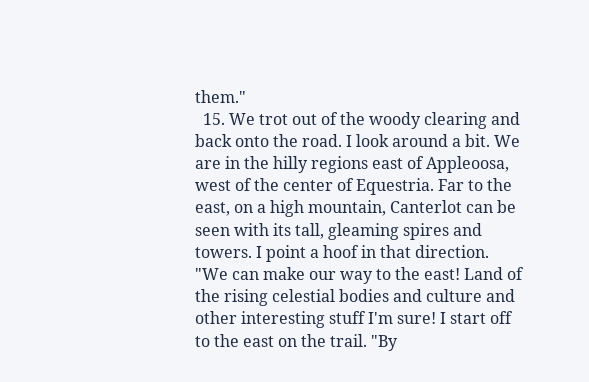them."
  15. We trot out of the woody clearing and back onto the road. I look around a bit. We are in the hilly regions east of Appleoosa, west of the center of Equestria. Far to the east, on a high mountain, Canterlot can be seen with its tall, gleaming spires and towers. I point a hoof in that direction. "We can make our way to the east! Land of the rising celestial bodies and culture and other interesting stuff I'm sure! I start off to the east on the trail. "By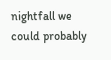nightfall we could probably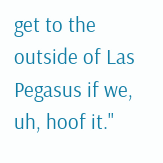get to the outside of Las Pegasus if we, uh, hoof it."